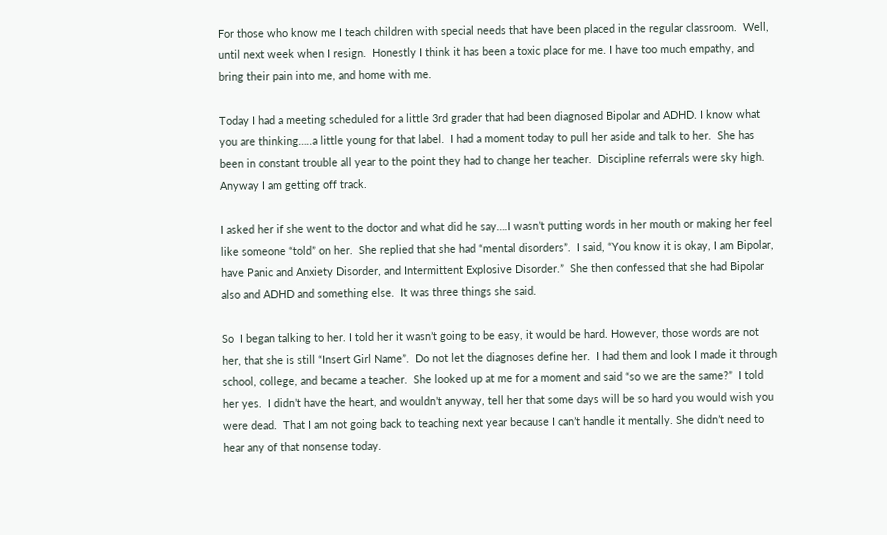For those who know me I teach children with special needs that have been placed in the regular classroom.  Well, until next week when I resign.  Honestly I think it has been a toxic place for me. I have too much empathy, and bring their pain into me, and home with me.

Today I had a meeting scheduled for a little 3rd grader that had been diagnosed Bipolar and ADHD. I know what you are thinking…..a little young for that label.  I had a moment today to pull her aside and talk to her.  She has been in constant trouble all year to the point they had to change her teacher.  Discipline referrals were sky high.  Anyway I am getting off track.

I asked her if she went to the doctor and what did he say….I wasn’t putting words in her mouth or making her feel like someone “told” on her.  She replied that she had “mental disorders”.  I said, “You know it is okay, I am Bipolar, have Panic and Anxiety Disorder, and Intermittent Explosive Disorder.”  She then confessed that she had Bipolar also and ADHD and something else.  It was three things she said.

So  I began talking to her. I told her it wasn’t going to be easy, it would be hard. However, those words are not her, that she is still “Insert Girl Name”.  Do not let the diagnoses define her.  I had them and look I made it through school, college, and became a teacher.  She looked up at me for a moment and said “so we are the same?”  I told her yes.  I didn’t have the heart, and wouldn’t anyway, tell her that some days will be so hard you would wish you were dead.  That I am not going back to teaching next year because I can’t handle it mentally. She didn’t need to hear any of that nonsense today.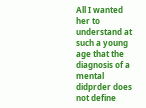All I wanted her to understand at such a young age that the diagnosis of a mental didprder does not define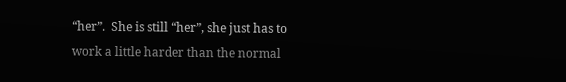“her”.  She is still “her”, she just has to work a little harder than the normal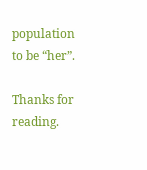population to be “her”.

Thanks for reading.